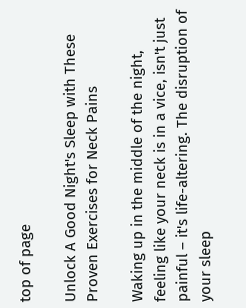top of page

Unlock A Good Night's Sleep with These Proven Exercises for Neck Pains

Waking up in the middle of the night, feeling like your neck is in a vice, isn't just painful – it's life-altering. The disruption of your sleep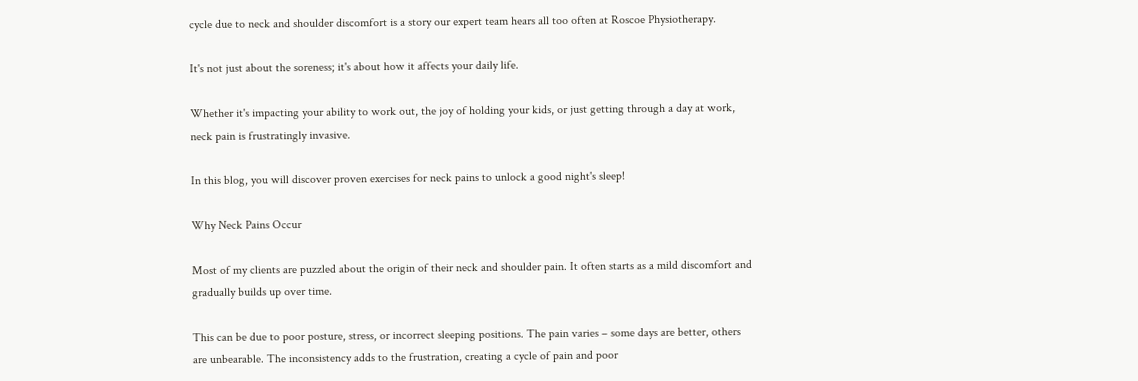cycle due to neck and shoulder discomfort is a story our expert team hears all too often at Roscoe Physiotherapy.

It's not just about the soreness; it's about how it affects your daily life.

Whether it's impacting your ability to work out, the joy of holding your kids, or just getting through a day at work, neck pain is frustratingly invasive.

In this blog, you will discover proven exercises for neck pains to unlock a good night's sleep!

Why Neck Pains Occur

Most of my clients are puzzled about the origin of their neck and shoulder pain. It often starts as a mild discomfort and gradually builds up over time.

This can be due to poor posture, stress, or incorrect sleeping positions. The pain varies – some days are better, others are unbearable. The inconsistency adds to the frustration, creating a cycle of pain and poor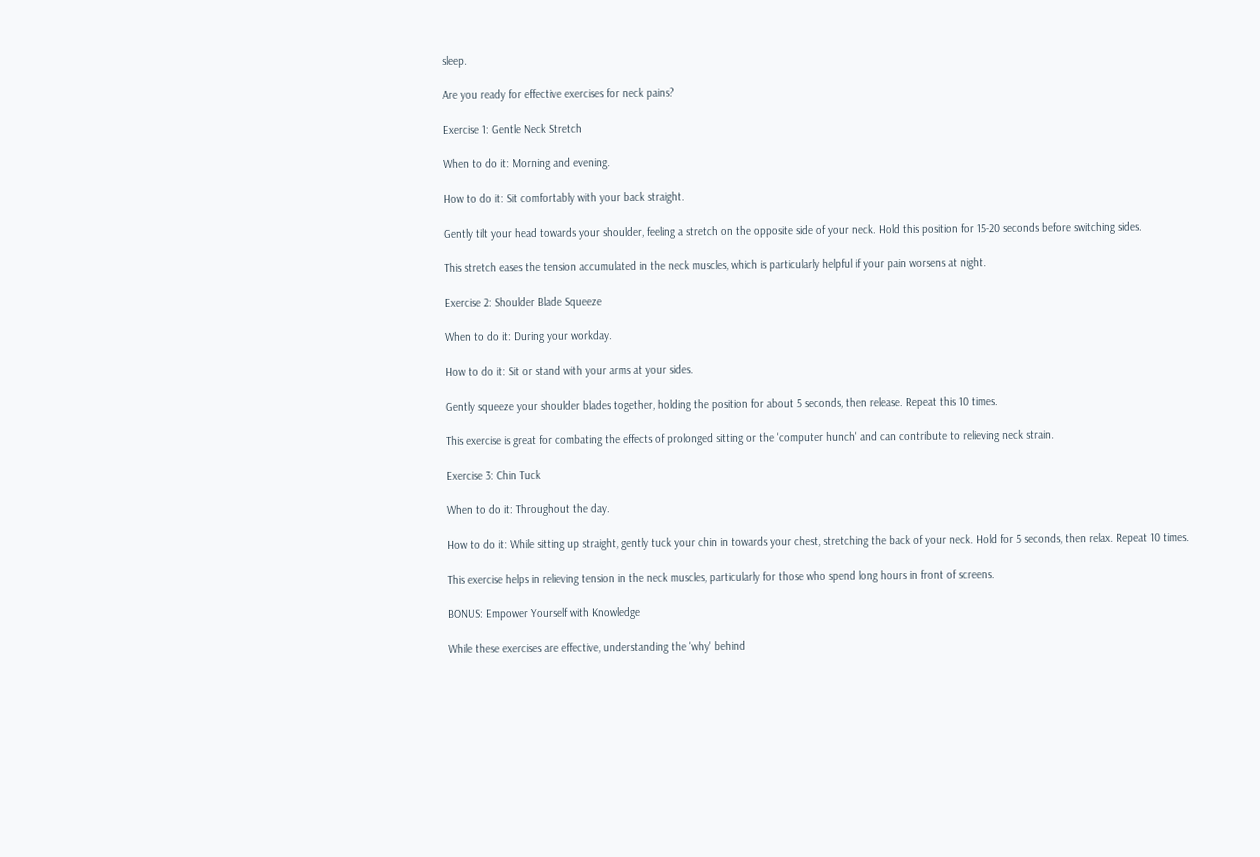sleep.

Are you ready for effective exercises for neck pains?

Exercise 1: Gentle Neck Stretch

When to do it: Morning and evening.

How to do it: Sit comfortably with your back straight.

Gently tilt your head towards your shoulder, feeling a stretch on the opposite side of your neck. Hold this position for 15-20 seconds before switching sides.

This stretch eases the tension accumulated in the neck muscles, which is particularly helpful if your pain worsens at night.

Exercise 2: Shoulder Blade Squeeze

When to do it: During your workday.

How to do it: Sit or stand with your arms at your sides.

Gently squeeze your shoulder blades together, holding the position for about 5 seconds, then release. Repeat this 10 times.

This exercise is great for combating the effects of prolonged sitting or the 'computer hunch' and can contribute to relieving neck strain.

Exercise 3: Chin Tuck

When to do it: Throughout the day.

How to do it: While sitting up straight, gently tuck your chin in towards your chest, stretching the back of your neck. Hold for 5 seconds, then relax. Repeat 10 times.

This exercise helps in relieving tension in the neck muscles, particularly for those who spend long hours in front of screens.

BONUS: Empower Yourself with Knowledge

While these exercises are effective, understanding the 'why' behind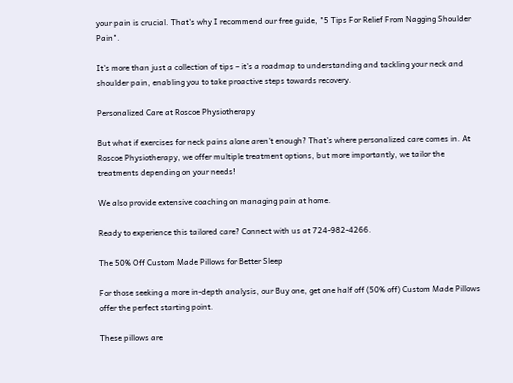your pain is crucial. That's why I recommend our free guide, "5 Tips For Relief From Nagging Shoulder Pain".

It's more than just a collection of tips – it's a roadmap to understanding and tackling your neck and shoulder pain, enabling you to take proactive steps towards recovery.

Personalized Care at Roscoe Physiotherapy

But what if exercises for neck pains alone aren't enough? That's where personalized care comes in. At Roscoe Physiotherapy, we offer multiple treatment options, but more importantly, we tailor the treatments depending on your needs!

We also provide extensive coaching on managing pain at home.

Ready to experience this tailored care? Connect with us at 724-982-4266.

The 50% Off Custom Made Pillows for Better Sleep

For those seeking a more in-depth analysis, our Buy one, get one half off (50% off) Custom Made Pillows offer the perfect starting point.

These pillows are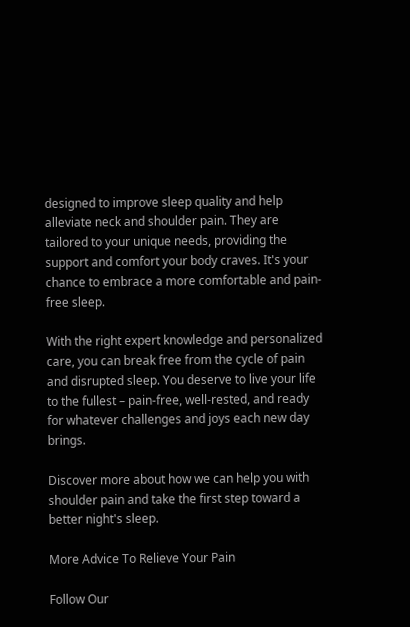designed to improve sleep quality and help alleviate neck and shoulder pain. They are tailored to your unique needs, providing the support and comfort your body craves. It's your chance to embrace a more comfortable and pain-free sleep.

With the right expert knowledge and personalized care, you can break free from the cycle of pain and disrupted sleep. You deserve to live your life to the fullest – pain-free, well-rested, and ready for whatever challenges and joys each new day brings.

Discover more about how we can help you with shoulder pain and take the first step toward a better night's sleep.

More Advice To Relieve Your Pain

Follow Our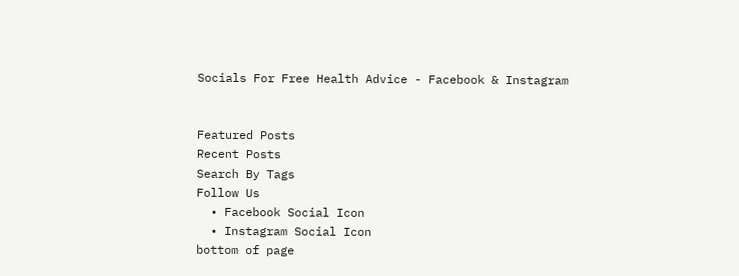Socials For Free Health Advice - Facebook & Instagram


Featured Posts
Recent Posts
Search By Tags
Follow Us
  • Facebook Social Icon
  • Instagram Social Icon
bottom of page